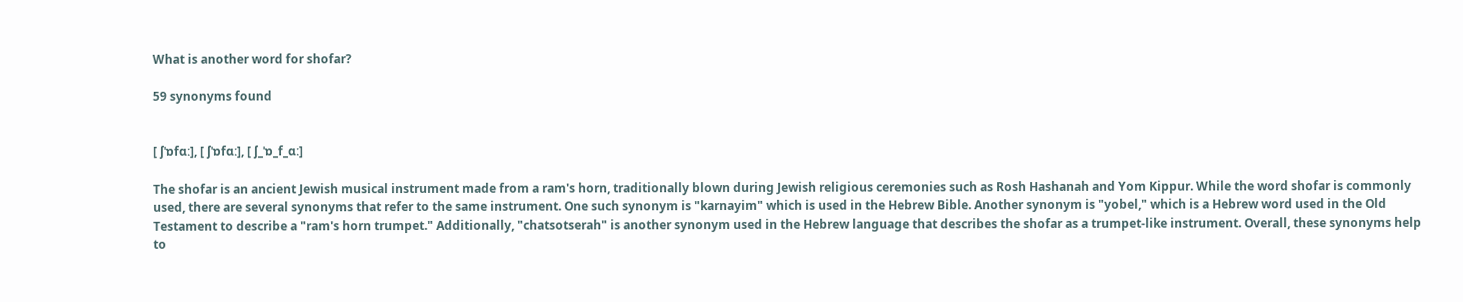What is another word for shofar?

59 synonyms found


[ ʃˈɒfɑː], [ ʃˈɒfɑː], [ ʃ_ˈɒ_f_ɑː]

The shofar is an ancient Jewish musical instrument made from a ram's horn, traditionally blown during Jewish religious ceremonies such as Rosh Hashanah and Yom Kippur. While the word shofar is commonly used, there are several synonyms that refer to the same instrument. One such synonym is "karnayim" which is used in the Hebrew Bible. Another synonym is "yobel," which is a Hebrew word used in the Old Testament to describe a "ram's horn trumpet." Additionally, "chatsotserah" is another synonym used in the Hebrew language that describes the shofar as a trumpet-like instrument. Overall, these synonyms help to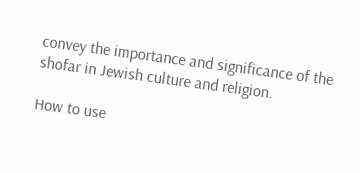convey the importance and significance of the shofar in Jewish culture and religion.

How to use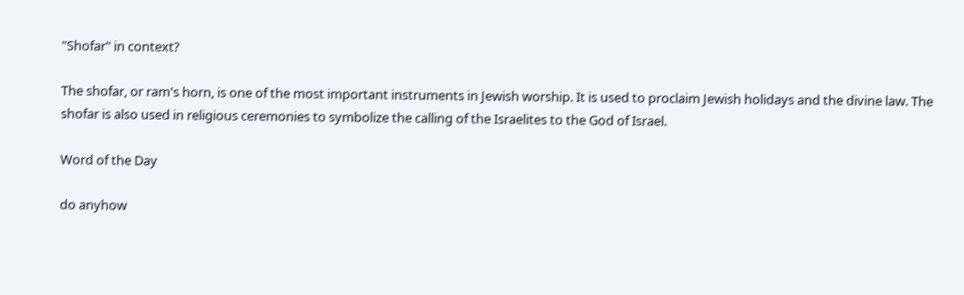"Shofar" in context?

The shofar, or ram's horn, is one of the most important instruments in Jewish worship. It is used to proclaim Jewish holidays and the divine law. The shofar is also used in religious ceremonies to symbolize the calling of the Israelites to the God of Israel.

Word of the Day

do anyhow